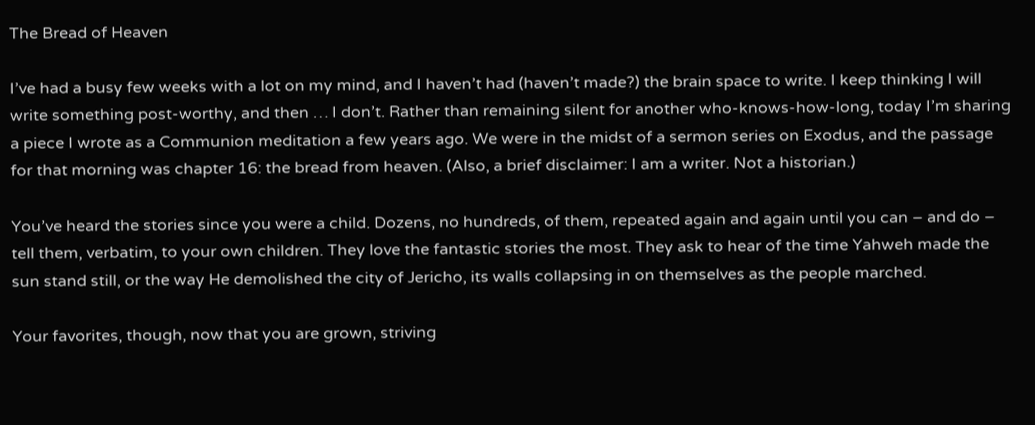The Bread of Heaven

I’ve had a busy few weeks with a lot on my mind, and I haven’t had (haven’t made?) the brain space to write. I keep thinking I will write something post-worthy, and then … I don’t. Rather than remaining silent for another who-knows-how-long, today I’m sharing a piece I wrote as a Communion meditation a few years ago. We were in the midst of a sermon series on Exodus, and the passage for that morning was chapter 16: the bread from heaven. (Also, a brief disclaimer: I am a writer. Not a historian.)

You’ve heard the stories since you were a child. Dozens, no hundreds, of them, repeated again and again until you can – and do – tell them, verbatim, to your own children. They love the fantastic stories the most. They ask to hear of the time Yahweh made the sun stand still, or the way He demolished the city of Jericho, its walls collapsing in on themselves as the people marched.

Your favorites, though, now that you are grown, striving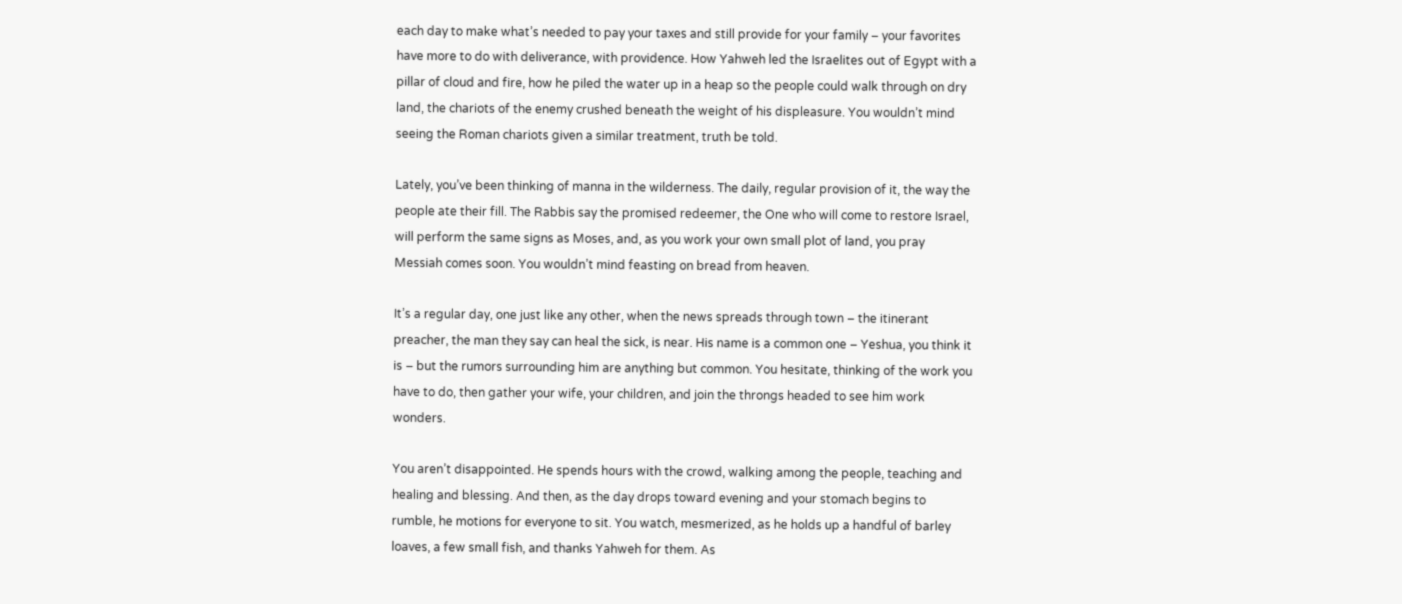each day to make what’s needed to pay your taxes and still provide for your family – your favorites have more to do with deliverance, with providence. How Yahweh led the Israelites out of Egypt with a pillar of cloud and fire, how he piled the water up in a heap so the people could walk through on dry land, the chariots of the enemy crushed beneath the weight of his displeasure. You wouldn’t mind seeing the Roman chariots given a similar treatment, truth be told.

Lately, you’ve been thinking of manna in the wilderness. The daily, regular provision of it, the way the people ate their fill. The Rabbis say the promised redeemer, the One who will come to restore Israel, will perform the same signs as Moses, and, as you work your own small plot of land, you pray Messiah comes soon. You wouldn’t mind feasting on bread from heaven.

It’s a regular day, one just like any other, when the news spreads through town – the itinerant preacher, the man they say can heal the sick, is near. His name is a common one – Yeshua, you think it is – but the rumors surrounding him are anything but common. You hesitate, thinking of the work you have to do, then gather your wife, your children, and join the throngs headed to see him work wonders.

You aren’t disappointed. He spends hours with the crowd, walking among the people, teaching and healing and blessing. And then, as the day drops toward evening and your stomach begins to rumble, he motions for everyone to sit. You watch, mesmerized, as he holds up a handful of barley loaves, a few small fish, and thanks Yahweh for them. As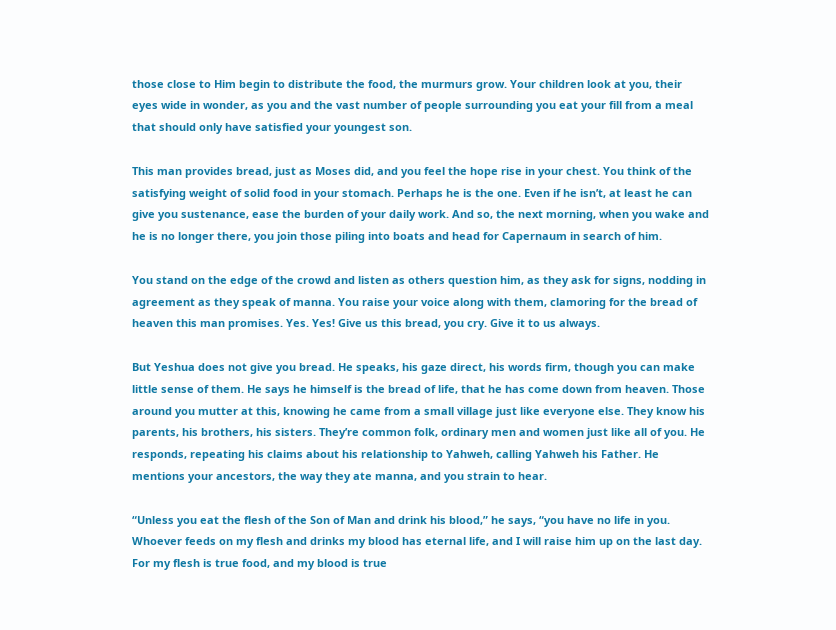those close to Him begin to distribute the food, the murmurs grow. Your children look at you, their eyes wide in wonder, as you and the vast number of people surrounding you eat your fill from a meal that should only have satisfied your youngest son.

This man provides bread, just as Moses did, and you feel the hope rise in your chest. You think of the satisfying weight of solid food in your stomach. Perhaps he is the one. Even if he isn’t, at least he can give you sustenance, ease the burden of your daily work. And so, the next morning, when you wake and he is no longer there, you join those piling into boats and head for Capernaum in search of him.

You stand on the edge of the crowd and listen as others question him, as they ask for signs, nodding in agreement as they speak of manna. You raise your voice along with them, clamoring for the bread of heaven this man promises. Yes. Yes! Give us this bread, you cry. Give it to us always.

But Yeshua does not give you bread. He speaks, his gaze direct, his words firm, though you can make little sense of them. He says he himself is the bread of life, that he has come down from heaven. Those around you mutter at this, knowing he came from a small village just like everyone else. They know his parents, his brothers, his sisters. They’re common folk, ordinary men and women just like all of you. He responds, repeating his claims about his relationship to Yahweh, calling Yahweh his Father. He mentions your ancestors, the way they ate manna, and you strain to hear.

“Unless you eat the flesh of the Son of Man and drink his blood,” he says, “you have no life in you. Whoever feeds on my flesh and drinks my blood has eternal life, and I will raise him up on the last day. For my flesh is true food, and my blood is true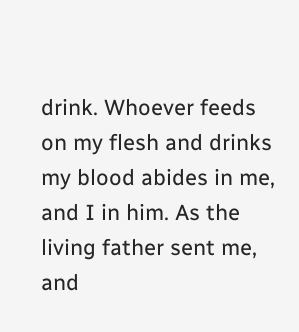drink. Whoever feeds on my flesh and drinks my blood abides in me, and I in him. As the living father sent me, and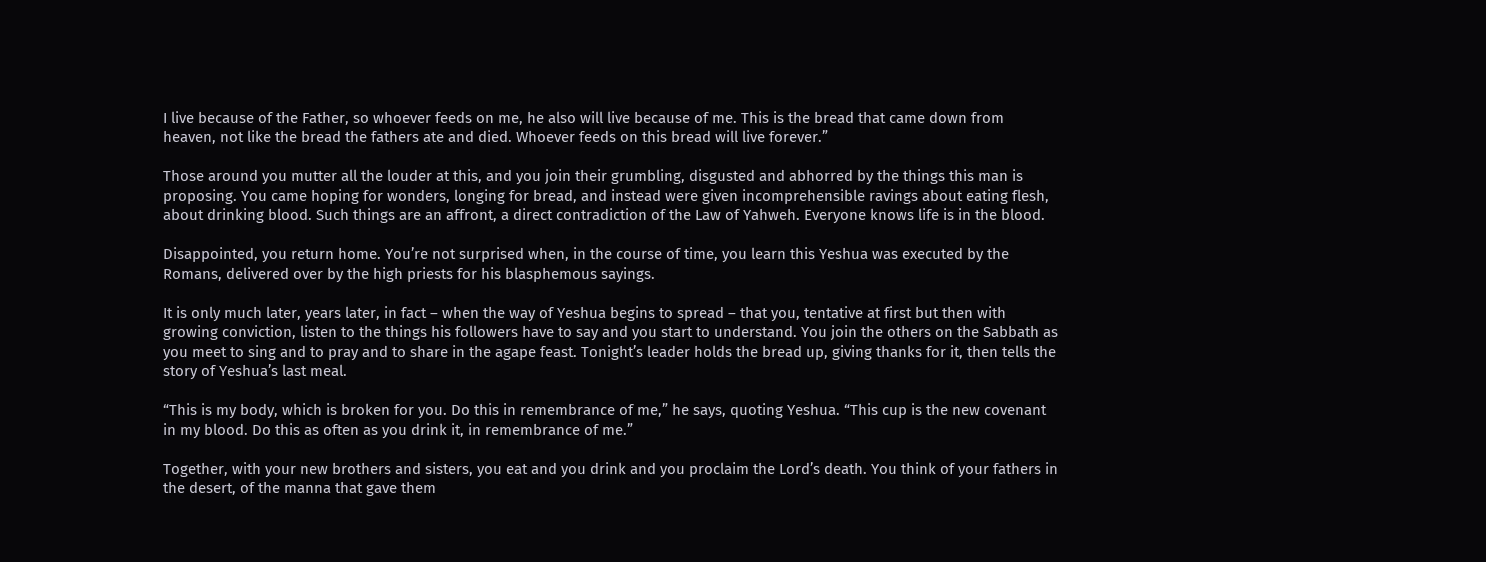I live because of the Father, so whoever feeds on me, he also will live because of me. This is the bread that came down from heaven, not like the bread the fathers ate and died. Whoever feeds on this bread will live forever.”

Those around you mutter all the louder at this, and you join their grumbling, disgusted and abhorred by the things this man is proposing. You came hoping for wonders, longing for bread, and instead were given incomprehensible ravings about eating flesh, about drinking blood. Such things are an affront, a direct contradiction of the Law of Yahweh. Everyone knows life is in the blood.

Disappointed, you return home. You’re not surprised when, in the course of time, you learn this Yeshua was executed by the Romans, delivered over by the high priests for his blasphemous sayings.

It is only much later, years later, in fact – when the way of Yeshua begins to spread – that you, tentative at first but then with growing conviction, listen to the things his followers have to say and you start to understand. You join the others on the Sabbath as you meet to sing and to pray and to share in the agape feast. Tonight’s leader holds the bread up, giving thanks for it, then tells the story of Yeshua’s last meal.

“This is my body, which is broken for you. Do this in remembrance of me,” he says, quoting Yeshua. “This cup is the new covenant in my blood. Do this as often as you drink it, in remembrance of me.”

Together, with your new brothers and sisters, you eat and you drink and you proclaim the Lord’s death. You think of your fathers in the desert, of the manna that gave them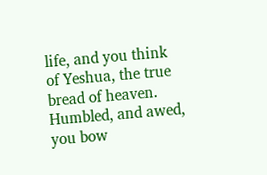life, and you think of Yeshua, the true bread of heaven. Humbled, and awed, you bow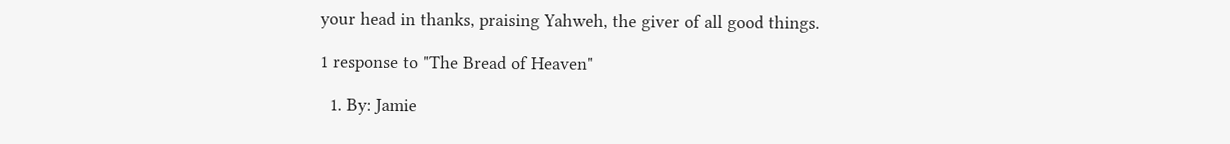your head in thanks, praising Yahweh, the giver of all good things.

1 response to "The Bread of Heaven"

  1. By: Jamie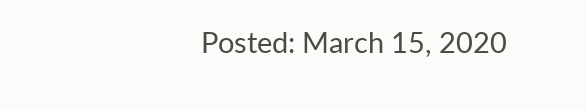Posted: March 15, 2020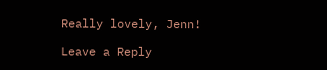Really lovely, Jenn!

Leave a Reply